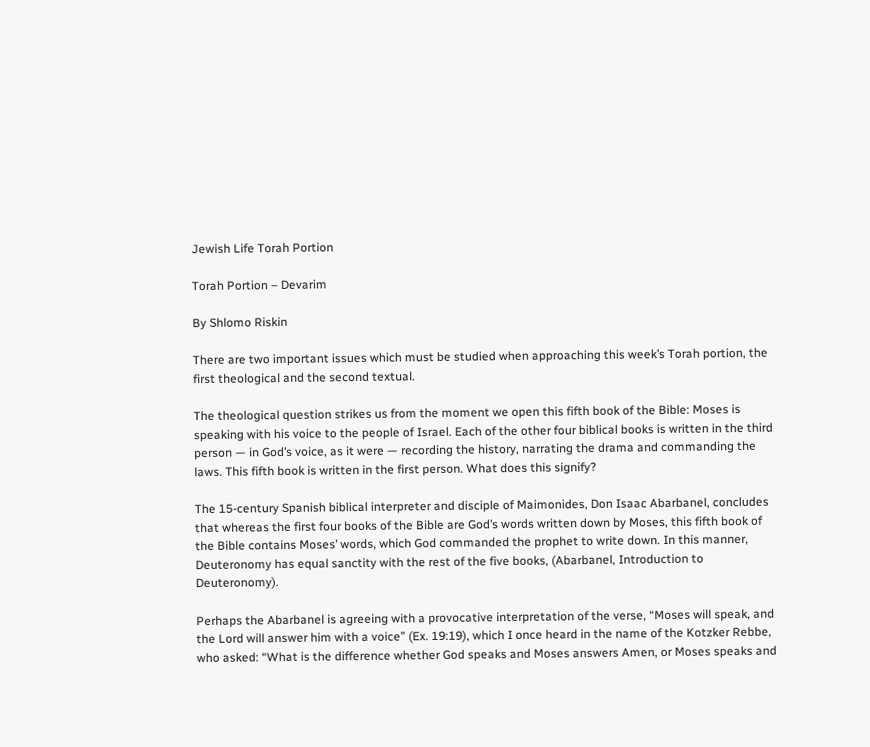Jewish Life Torah Portion

Torah Portion – Devarim

By Shlomo Riskin

There are two important issues which must be studied when approaching this week’s Torah portion, the first theological and the second textual.

The theological question strikes us from the moment we open this fifth book of the Bible: Moses is speaking with his voice to the people of Israel. Each of the other four biblical books is written in the third person — in God’s voice, as it were — recording the history, narrating the drama and commanding the laws. This fifth book is written in the first person. What does this signify?

The 15-century Spanish biblical interpreter and disciple of Maimonides, Don Isaac Abarbanel, concludes that whereas the first four books of the Bible are God’s words written down by Moses, this fifth book of the Bible contains Moses’ words, which God commanded the prophet to write down. In this manner, Deuteronomy has equal sanctity with the rest of the five books, (Abarbanel, Introduction to Deuteronomy).

Perhaps the Abarbanel is agreeing with a provocative interpretation of the verse, “Moses will speak, and the Lord will answer him with a voice” (Ex. 19:19), which I once heard in the name of the Kotzker Rebbe, who asked: “What is the difference whether God speaks and Moses answers Amen, or Moses speaks and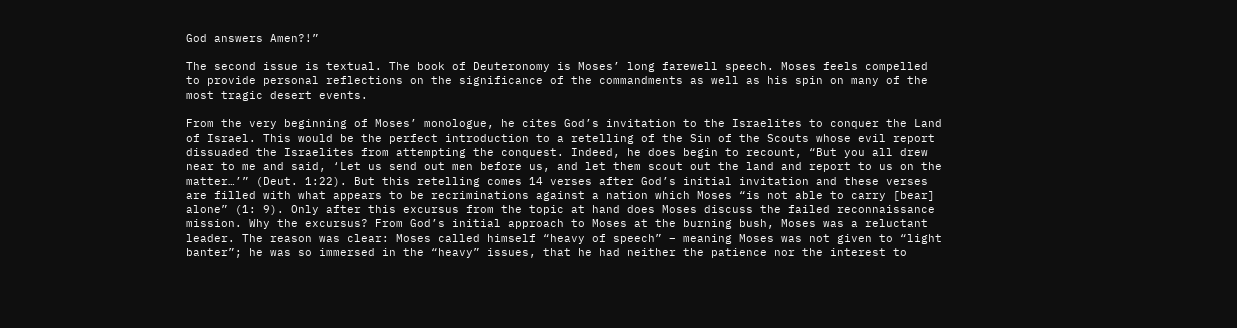God answers Amen?!”

The second issue is textual. The book of Deuteronomy is Moses’ long farewell speech. Moses feels compelled to provide personal reflections on the significance of the commandments as well as his spin on many of the most tragic desert events.

From the very beginning of Moses’ monologue, he cites God’s invitation to the Israelites to conquer the Land of Israel. This would be the perfect introduction to a retelling of the Sin of the Scouts whose evil report dissuaded the Israelites from attempting the conquest. Indeed, he does begin to recount, “But you all drew near to me and said, ‘Let us send out men before us, and let them scout out the land and report to us on the matter…’” (Deut. 1:22). But this retelling comes 14 verses after God’s initial invitation and these verses are filled with what appears to be recriminations against a nation which Moses “is not able to carry [bear] alone” (1: 9). Only after this excursus from the topic at hand does Moses discuss the failed reconnaissance mission. Why the excursus? From God’s initial approach to Moses at the burning bush, Moses was a reluctant leader. The reason was clear: Moses called himself “heavy of speech” – meaning Moses was not given to “light banter”; he was so immersed in the “heavy” issues, that he had neither the patience nor the interest to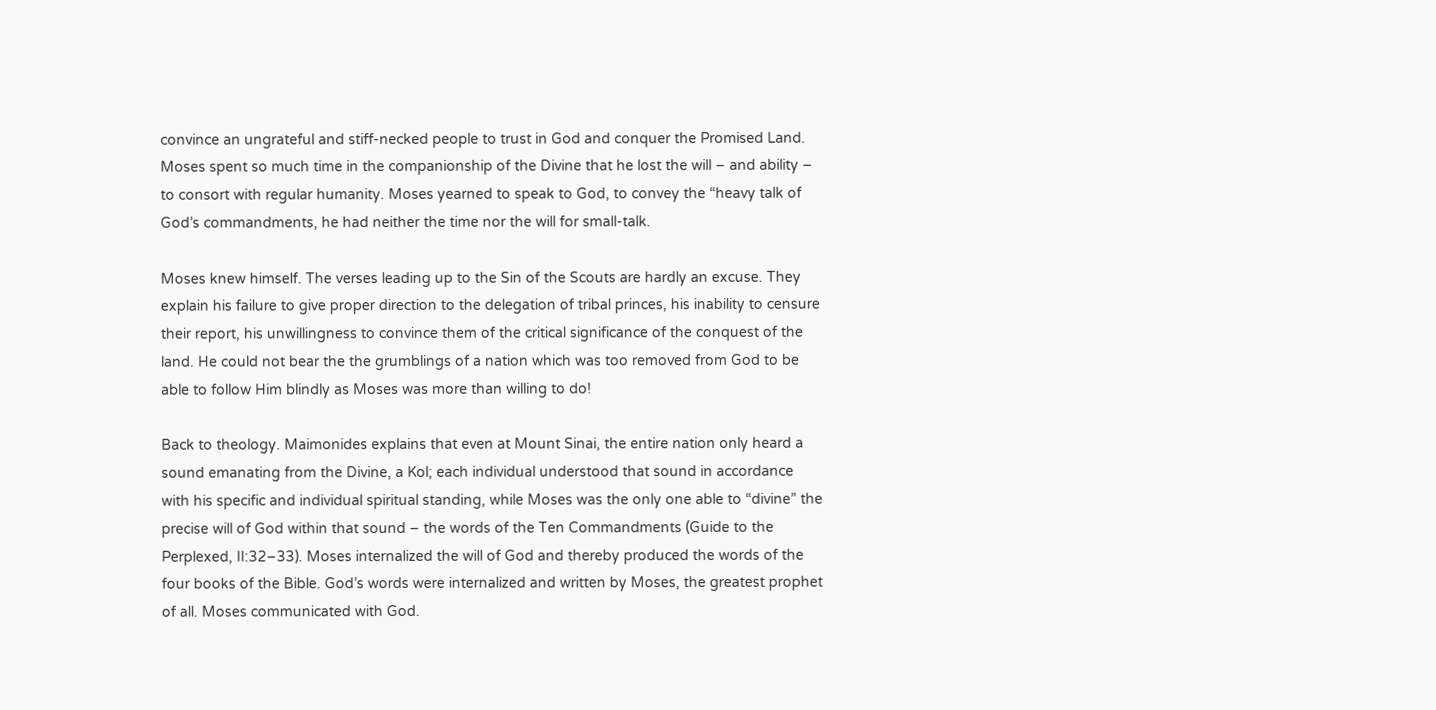convince an ungrateful and stiff-necked people to trust in God and conquer the Promised Land. Moses spent so much time in the companionship of the Divine that he lost the will – and ability – to consort with regular humanity. Moses yearned to speak to God, to convey the “heavy talk of God’s commandments, he had neither the time nor the will for small-talk.

Moses knew himself. The verses leading up to the Sin of the Scouts are hardly an excuse. They explain his failure to give proper direction to the delegation of tribal princes, his inability to censure their report, his unwillingness to convince them of the critical significance of the conquest of the land. He could not bear the the grumblings of a nation which was too removed from God to be able to follow Him blindly as Moses was more than willing to do!

Back to theology. Maimonides explains that even at Mount Sinai, the entire nation only heard a sound emanating from the Divine, a Kol; each individual understood that sound in accordance with his specific and individual spiritual standing, while Moses was the only one able to “divine” the precise will of God within that sound – the words of the Ten Commandments (Guide to the Perplexed, II:32–33). Moses internalized the will of God and thereby produced the words of the four books of the Bible. God’s words were internalized and written by Moses, the greatest prophet of all. Moses communicated with God.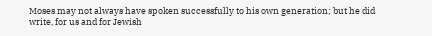Moses may not always have spoken successfully to his own generation; but he did write, for us and for Jewish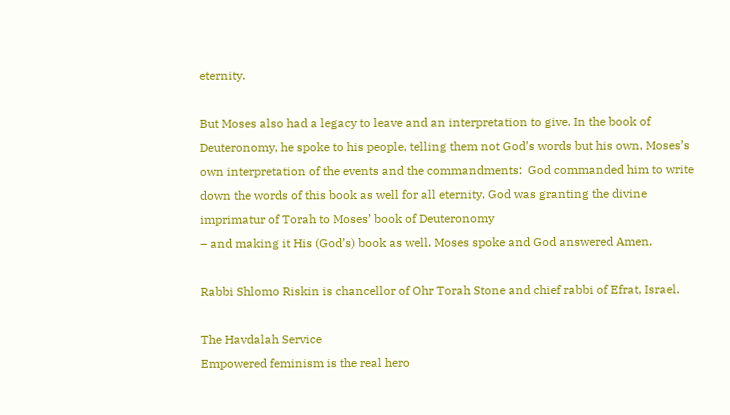eternity.

But Moses also had a legacy to leave and an interpretation to give. In the book of Deuteronomy, he spoke to his people, telling them not God’s words but his own, Moses’s own interpretation of the events and the commandments:  God commanded him to write down the words of this book as well for all eternity. God was granting the divine imprimatur of Torah to Moses’ book of Deuteronomy
– and making it His (God’s) book as well. Moses spoke and God answered Amen.

Rabbi Shlomo Riskin is chancellor of Ohr Torah Stone and chief rabbi of Efrat, Israel.

The Havdalah Service
Empowered feminism is the real hero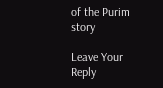of the Purim story

Leave Your Reply